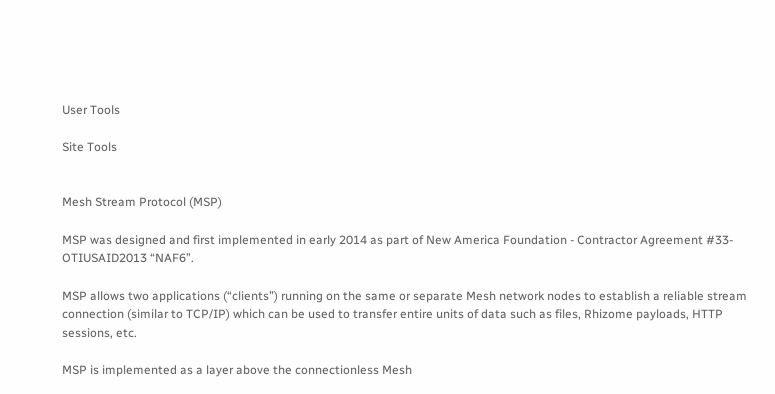User Tools

Site Tools


Mesh Stream Protocol (MSP)

MSP was designed and first implemented in early 2014 as part of New America Foundation - Contractor Agreement #33-OTIUSAID2013 “NAF6”.

MSP allows two applications (“clients”) running on the same or separate Mesh network nodes to establish a reliable stream connection (similar to TCP/IP) which can be used to transfer entire units of data such as files, Rhizome payloads, HTTP sessions, etc.

MSP is implemented as a layer above the connectionless Mesh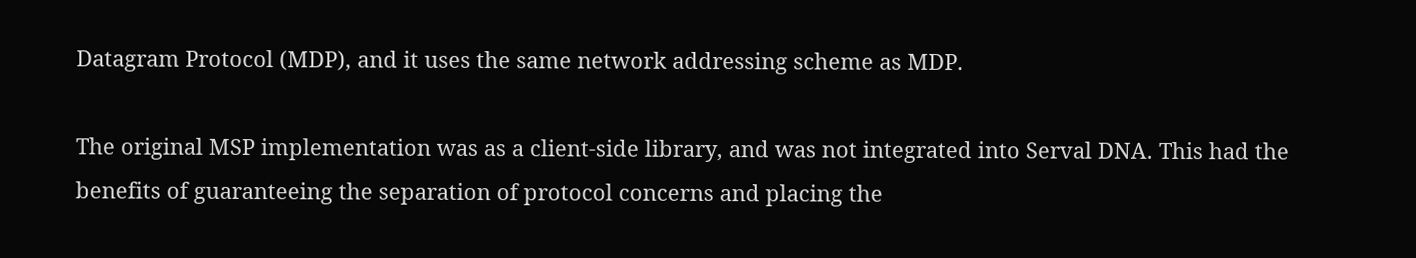Datagram Protocol (MDP), and it uses the same network addressing scheme as MDP.

The original MSP implementation was as a client-side library, and was not integrated into Serval DNA. This had the benefits of guaranteeing the separation of protocol concerns and placing the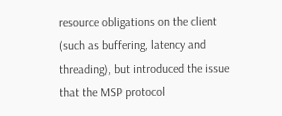resource obligations on the client (such as buffering, latency and threading), but introduced the issue that the MSP protocol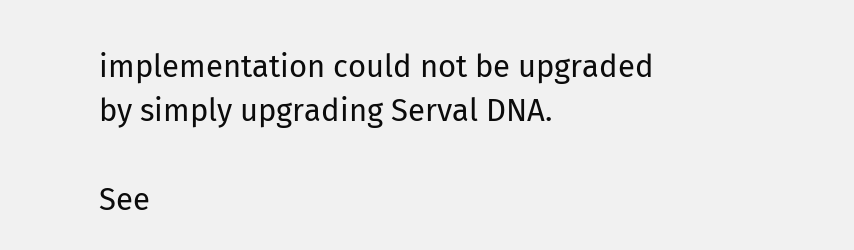implementation could not be upgraded by simply upgrading Serval DNA.

See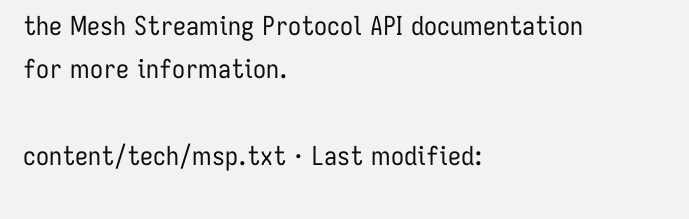the Mesh Streaming Protocol API documentation for more information.

content/tech/msp.txt · Last modified: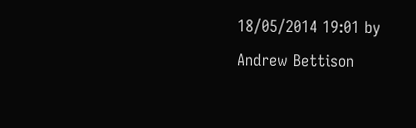18/05/2014 19:01 by Andrew Bettison